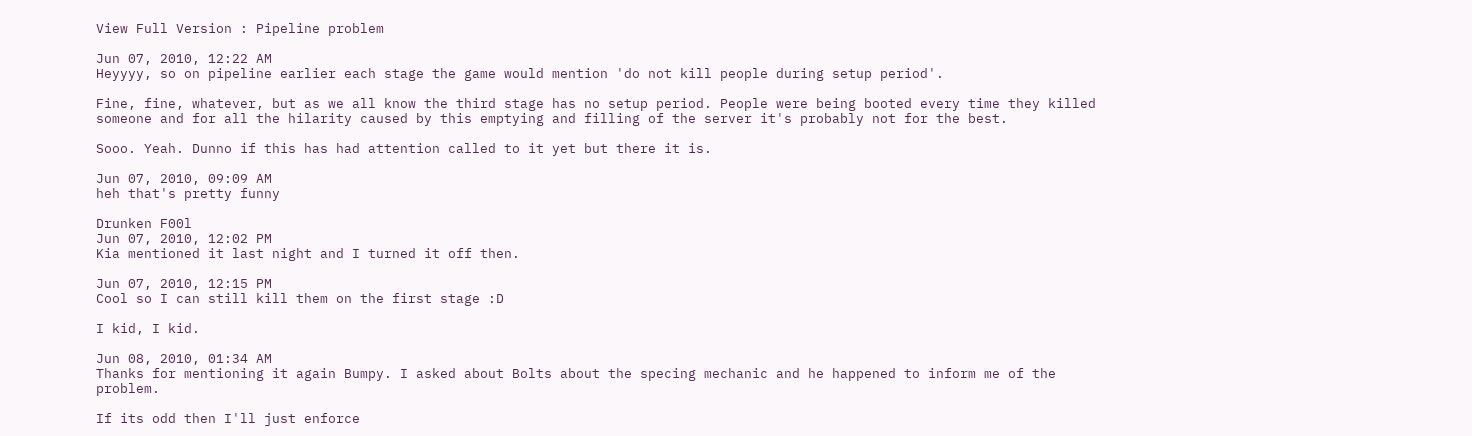View Full Version : Pipeline problem

Jun 07, 2010, 12:22 AM
Heyyyy, so on pipeline earlier each stage the game would mention 'do not kill people during setup period'.

Fine, fine, whatever, but as we all know the third stage has no setup period. People were being booted every time they killed someone and for all the hilarity caused by this emptying and filling of the server it's probably not for the best.

Sooo. Yeah. Dunno if this has had attention called to it yet but there it is.

Jun 07, 2010, 09:09 AM
heh that's pretty funny

Drunken F00l
Jun 07, 2010, 12:02 PM
Kia mentioned it last night and I turned it off then.

Jun 07, 2010, 12:15 PM
Cool so I can still kill them on the first stage :D

I kid, I kid.

Jun 08, 2010, 01:34 AM
Thanks for mentioning it again Bumpy. I asked about Bolts about the specing mechanic and he happened to inform me of the problem.

If its odd then I'll just enforce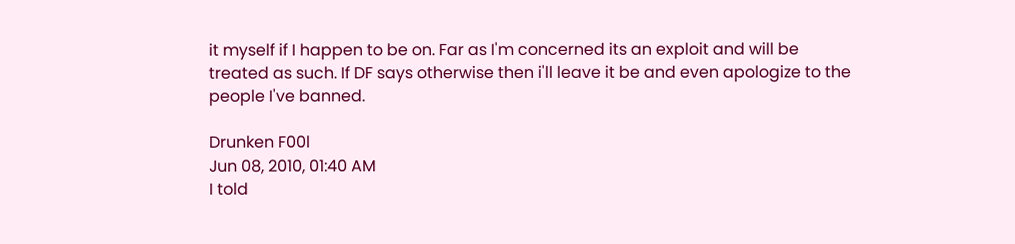it myself if I happen to be on. Far as I'm concerned its an exploit and will be treated as such. If DF says otherwise then i'll leave it be and even apologize to the people I've banned.

Drunken F00l
Jun 08, 2010, 01:40 AM
I told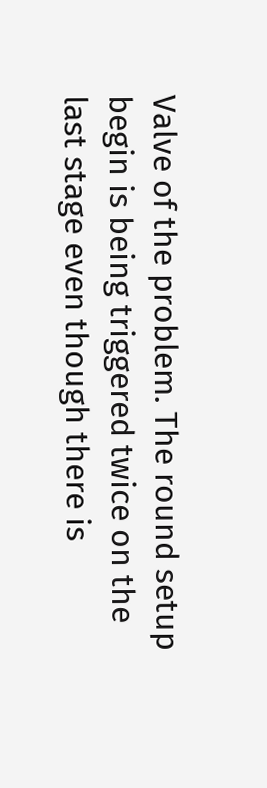Valve of the problem. The round setup begin is being triggered twice on the last stage even though there is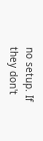no setup. If they don't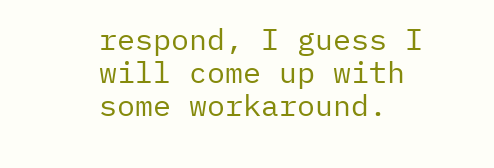respond, I guess I will come up with some workaround.